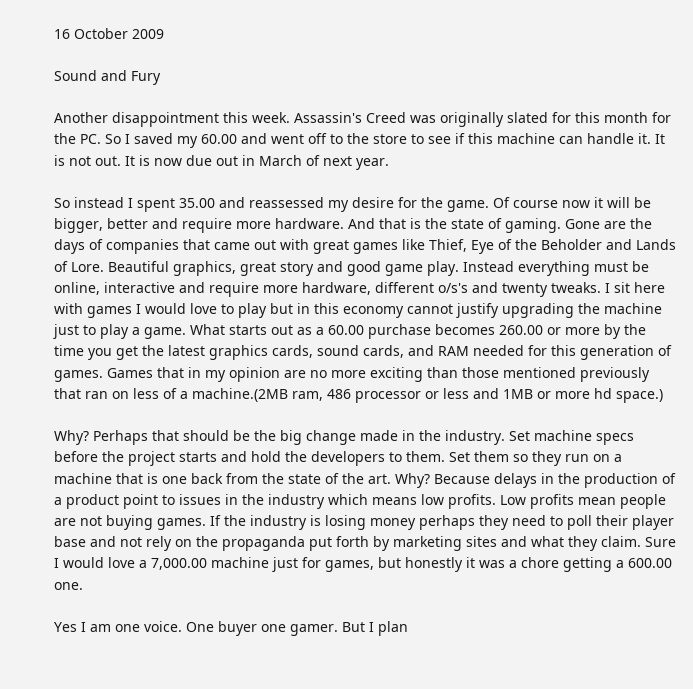16 October 2009

Sound and Fury

Another disappointment this week. Assassin's Creed was originally slated for this month for the PC. So I saved my 60.00 and went off to the store to see if this machine can handle it. It is not out. It is now due out in March of next year.

So instead I spent 35.00 and reassessed my desire for the game. Of course now it will be bigger, better and require more hardware. And that is the state of gaming. Gone are the days of companies that came out with great games like Thief, Eye of the Beholder and Lands of Lore. Beautiful graphics, great story and good game play. Instead everything must be online, interactive and require more hardware, different o/s's and twenty tweaks. I sit here with games I would love to play but in this economy cannot justify upgrading the machine just to play a game. What starts out as a 60.00 purchase becomes 260.00 or more by the time you get the latest graphics cards, sound cards, and RAM needed for this generation of games. Games that in my opinion are no more exciting than those mentioned previously that ran on less of a machine.(2MB ram, 486 processor or less and 1MB or more hd space.)

Why? Perhaps that should be the big change made in the industry. Set machine specs before the project starts and hold the developers to them. Set them so they run on a machine that is one back from the state of the art. Why? Because delays in the production of a product point to issues in the industry which means low profits. Low profits mean people are not buying games. If the industry is losing money perhaps they need to poll their player base and not rely on the propaganda put forth by marketing sites and what they claim. Sure I would love a 7,000.00 machine just for games, but honestly it was a chore getting a 600.00 one.

Yes I am one voice. One buyer one gamer. But I plan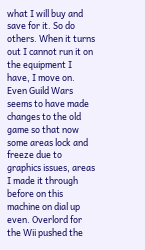what I will buy and save for it. So do others. When it turns out I cannot run it on the equipment I have, I move on. Even Guild Wars seems to have made changes to the old game so that now some areas lock and freeze due to graphics issues, areas I made it through before on this machine on dial up even. Overlord for the Wii pushed the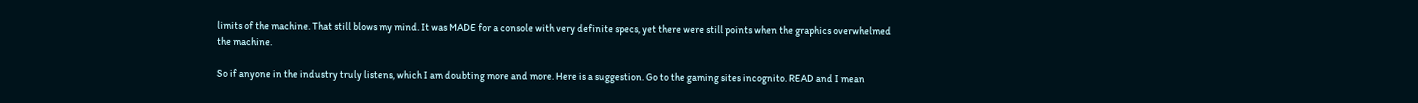limits of the machine. That still blows my mind. It was MADE for a console with very definite specs, yet there were still points when the graphics overwhelmed the machine.

So if anyone in the industry truly listens, which I am doubting more and more. Here is a suggestion. Go to the gaming sites incognito. READ and I mean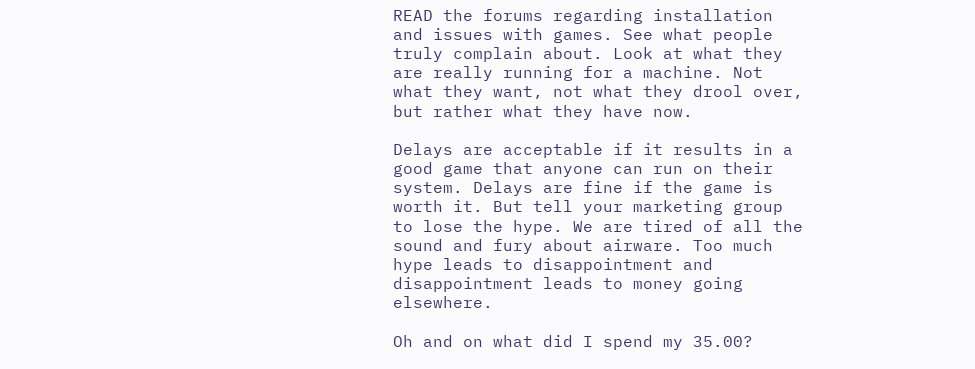READ the forums regarding installation and issues with games. See what people truly complain about. Look at what they are really running for a machine. Not what they want, not what they drool over, but rather what they have now.

Delays are acceptable if it results in a good game that anyone can run on their system. Delays are fine if the game is worth it. But tell your marketing group to lose the hype. We are tired of all the sound and fury about airware. Too much hype leads to disappointment and disappointment leads to money going elsewhere.

Oh and on what did I spend my 35.00?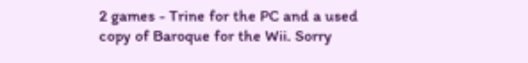2 games - Trine for the PC and a used copy of Baroque for the Wii. Sorry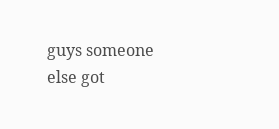guys someone else got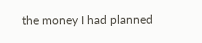the money I had planned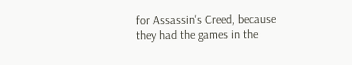for Assassin's Creed, because they had the games in the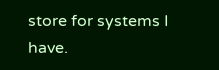store for systems I have.